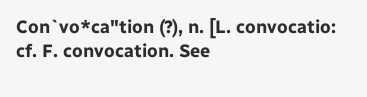Con`vo*ca"tion (?), n. [L. convocatio: cf. F. convocation. See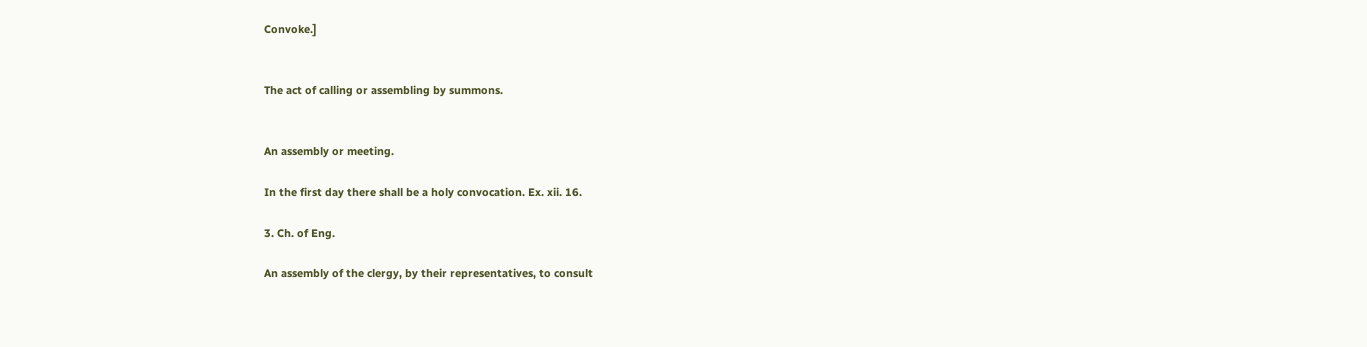Convoke.]


The act of calling or assembling by summons.


An assembly or meeting.

In the first day there shall be a holy convocation. Ex. xii. 16.

3. Ch. of Eng.

An assembly of the clergy, by their representatives, to consult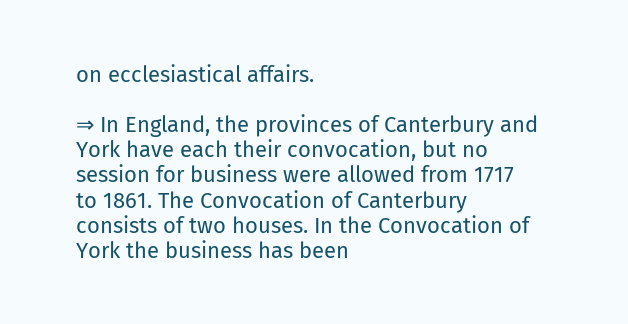on ecclesiastical affairs.

⇒ In England, the provinces of Canterbury and York have each their convocation, but no session for business were allowed from 1717 to 1861. The Convocation of Canterbury consists of two houses. In the Convocation of York the business has been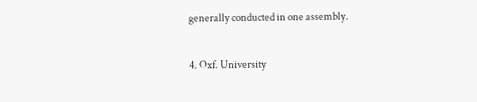generally conducted in one assembly.

4. Oxf. University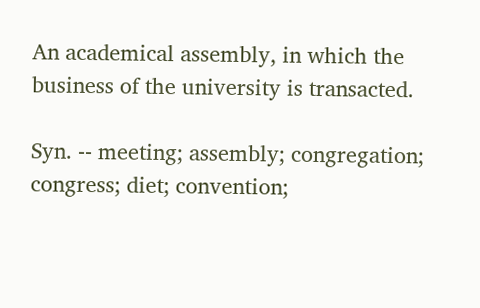An academical assembly, in which the business of the university is transacted.

Syn. -- meeting; assembly; congregation; congress; diet; convention;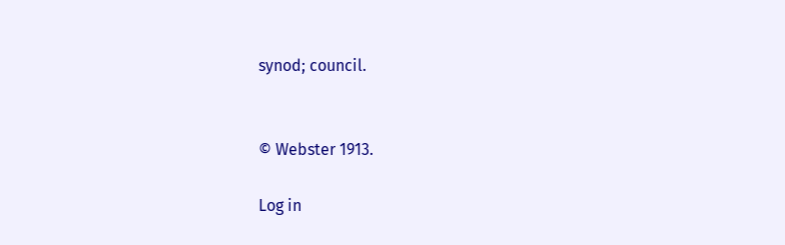synod; council.


© Webster 1913.

Log in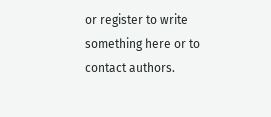or register to write something here or to contact authors.